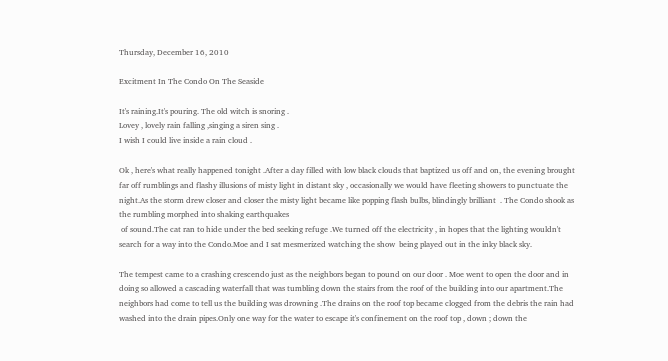Thursday, December 16, 2010

Excitment In The Condo On The Seaside

It's raining.It's pouring. The old witch is snoring .
Lovey , lovely rain falling ,singing a siren sing .
I wish I could live inside a rain cloud .

Ok , here's what really happened tonight .After a day filled with low black clouds that baptized us off and on, the evening brought far off rumblings and flashy illusions of misty light in distant sky , occasionally we would have fleeting showers to punctuate the night.As the storm drew closer and closer the misty light became like popping flash bulbs, blindingly brilliant  . The Condo shook as the rumbling morphed into shaking earthquakes
 of sound.The cat ran to hide under the bed seeking refuge .We turned off the electricity , in hopes that the lighting wouldn't search for a way into the Condo.Moe and I sat mesmerized watching the show  being played out in the inky black sky.

The tempest came to a crashing crescendo just as the neighbors began to pound on our door . Moe went to open the door and in doing so allowed a cascading waterfall that was tumbling down the stairs from the roof of the building into our apartment.The neighbors had come to tell us the building was drowning .The drains on the roof top became clogged from the debris the rain had washed into the drain pipes.Only one way for the water to escape it's confinement on the roof top , down ; down the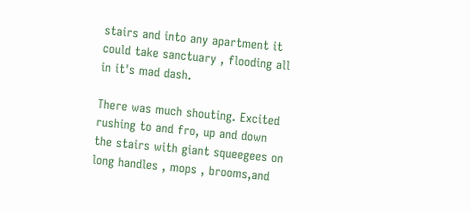stairs and into any apartment it could take sanctuary , flooding all in it's mad dash.

There was much shouting. Excited rushing to and fro, up and down the stairs with giant squeegees on long handles , mops , brooms,and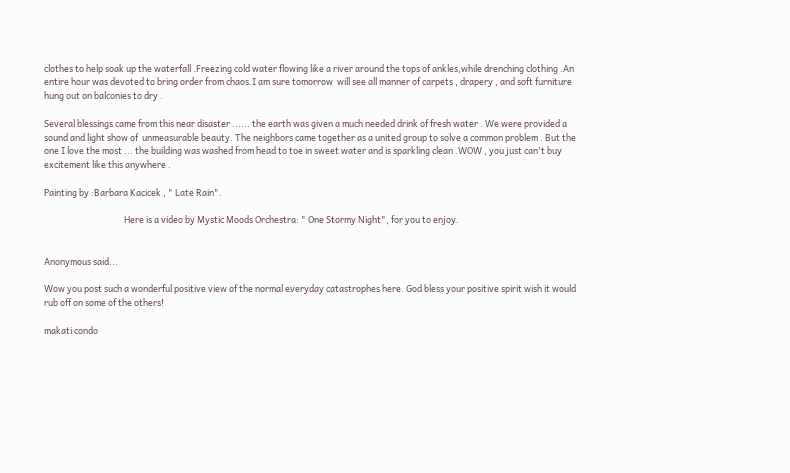clothes to help soak up the waterfall .Freezing cold water flowing like a river around the tops of ankles,while drenching clothing .An entire hour was devoted to bring order from chaos.I am sure tomorrow  will see all manner of carpets , drapery , and soft furniture hung out on balconies to dry .

Several blessings came from this near disaster ...... the earth was given a much needed drink of fresh water . We were provided a sound and light show of  unmeasurable beauty. The neighbors came together as a united group to solve a common problem . But the one I love the most ... the building was washed from head to toe in sweet water and is sparkling clean .WOW , you just can't buy excitement like this anywhere .

Painting by :Barbara Kacicek , " Late Rain".

                                        Here is a video by Mystic Moods Orchestra: " One Stormy Night", for you to enjoy.


Anonymous said...

Wow you post such a wonderful positive view of the normal everyday catastrophes here. God bless your positive spirit wish it would rub off on some of the others!

makati condo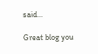said...

Great blog you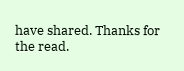have shared. Thanks for the read.